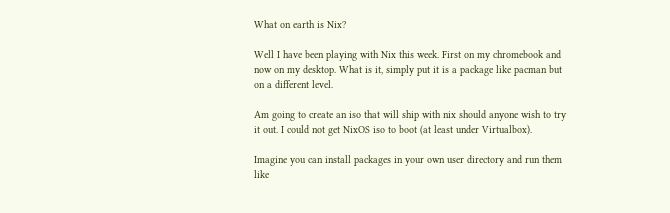What on earth is Nix?

Well I have been playing with Nix this week. First on my chromebook and now on my desktop. What is it, simply put it is a package like pacman but on a different level.

Am going to create an iso that will ship with nix should anyone wish to try it out. I could not get NixOS iso to boot (at least under Virtualbox).

Imagine you can install packages in your own user directory and run them like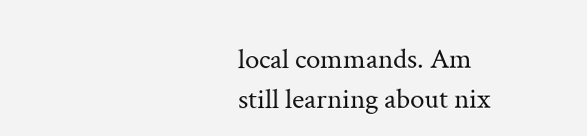local commands. Am still learning about nix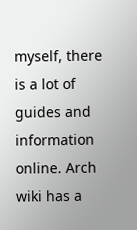myself, there is a lot of guides and information online. Arch wiki has a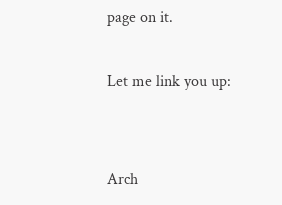page on it.

Let me link you up:


Arch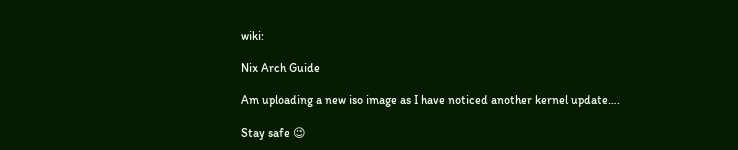wiki:

Nix Arch Guide

Am uploading a new iso image as I have noticed another kernel update….

Stay safe 😉